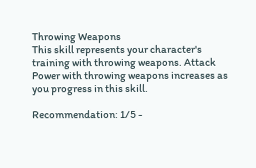Throwing Weapons
This skill represents your character's training with throwing weapons. Attack Power with throwing weapons increases as you progress in this skill.

Recommendation: 1/5 -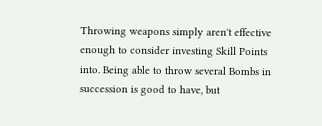Throwing weapons simply aren't effective enough to consider investing Skill Points into. Being able to throw several Bombs in succession is good to have, but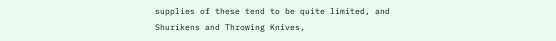supplies of these tend to be quite limited, and Shurikens and Throwing Knives,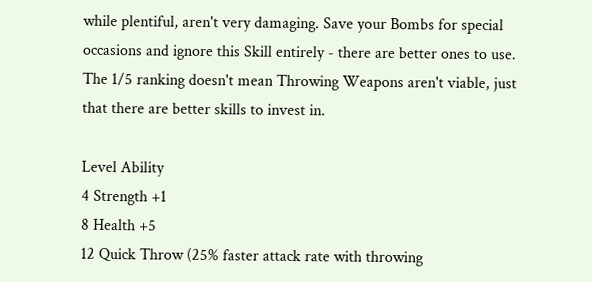while plentiful, aren't very damaging. Save your Bombs for special occasions and ignore this Skill entirely - there are better ones to use. The 1/5 ranking doesn't mean Throwing Weapons aren't viable, just that there are better skills to invest in.

Level Ability
4 Strength +1
8 Health +5
12 Quick Throw (25% faster attack rate with throwing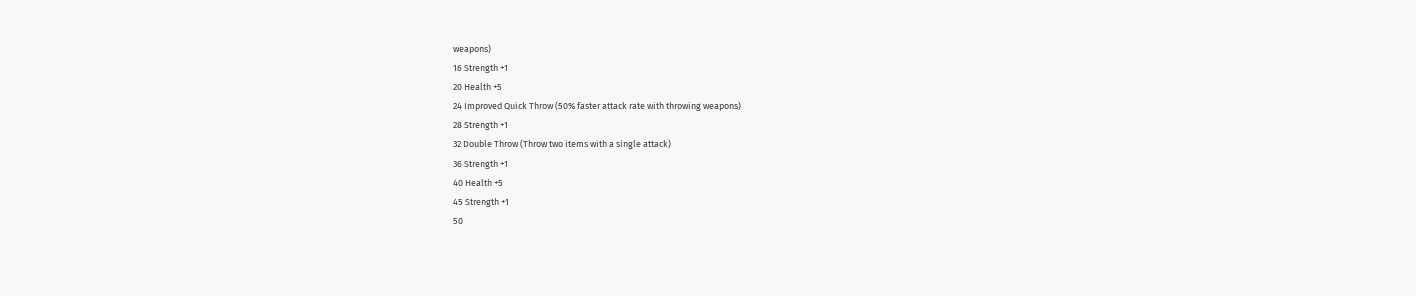weapons)
16 Strength +1
20 Health +5
24 Improved Quick Throw (50% faster attack rate with throwing weapons)
28 Strength +1
32 Double Throw (Throw two items with a single attack)
36 Strength +1
40 Health +5
45 Strength +1
50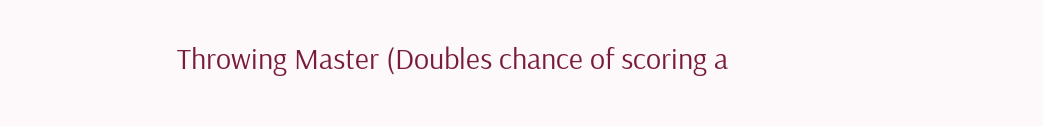Throwing Master (Doubles chance of scoring a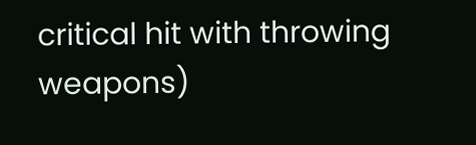critical hit with throwing weapons)